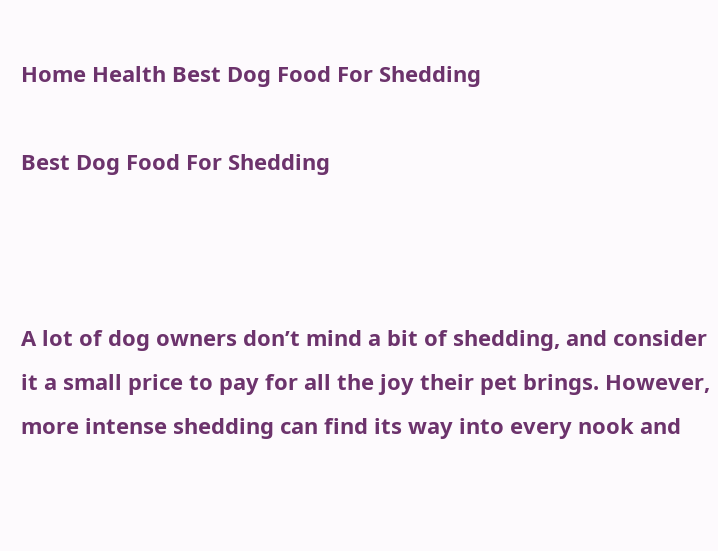Home Health Best Dog Food For Shedding

Best Dog Food For Shedding



A lot of dog owners don’t mind a bit of shedding, and consider it a small price to pay for all the joy their pet brings. However, more intense shedding can find its way into every nook and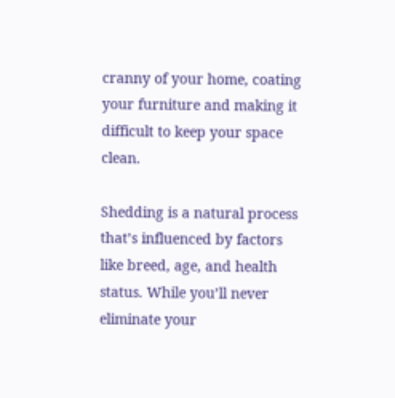cranny of your home, coating your furniture and making it difficult to keep your space clean.

Shedding is a natural process that’s influenced by factors like breed, age, and health status. While you’ll never eliminate your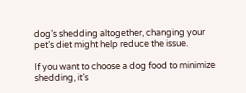dog’s shedding altogether, changing your pet’s diet might help reduce the issue.

If you want to choose a dog food to minimize shedding, it’s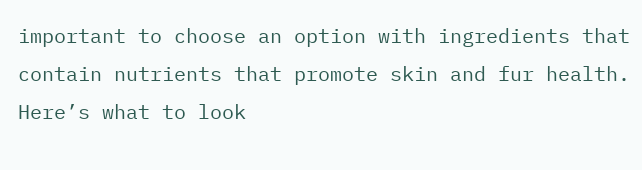important to choose an option with ingredients that contain nutrients that promote skin and fur health. Here’s what to look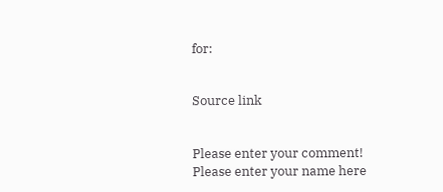for:


Source link


Please enter your comment!
Please enter your name here